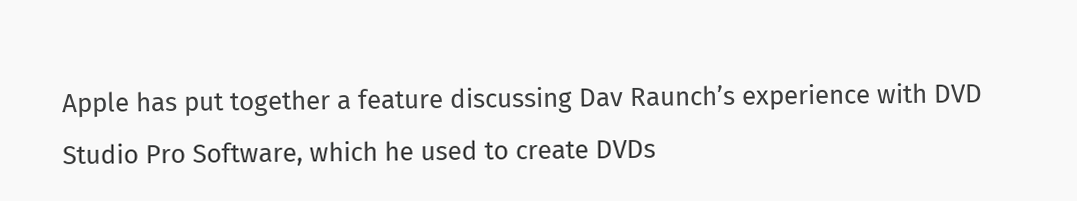Apple has put together a feature discussing Dav Raunch’s experience with DVD Studio Pro Software, which he used to create DVDs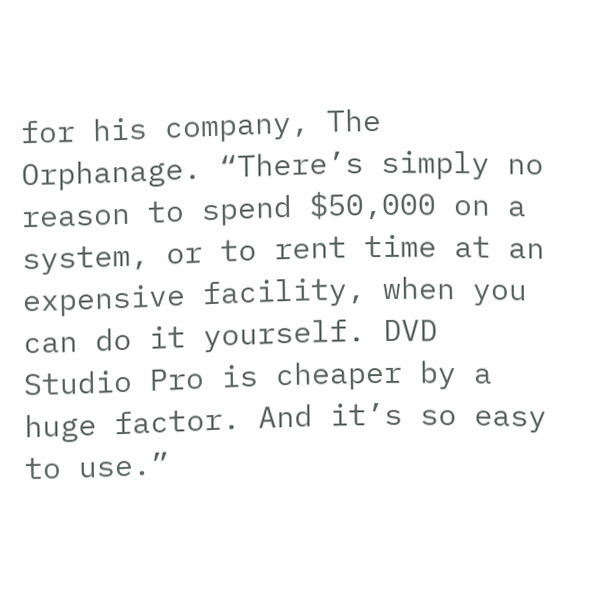for his company, The Orphanage. “There’s simply no reason to spend $50,000 on a system, or to rent time at an expensive facility, when you can do it yourself. DVD Studio Pro is cheaper by a huge factor. And it’s so easy to use.”